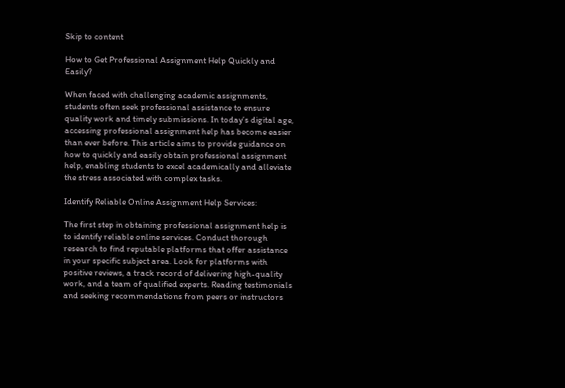Skip to content

How to Get Professional Assignment Help Quickly and Easily?

When faced with challenging academic assignments, students often seek professional assistance to ensure quality work and timely submissions. In today’s digital age, accessing professional assignment help has become easier than ever before. This article aims to provide guidance on how to quickly and easily obtain professional assignment help, enabling students to excel academically and alleviate the stress associated with complex tasks.

Identify Reliable Online Assignment Help Services:

The first step in obtaining professional assignment help is to identify reliable online services. Conduct thorough research to find reputable platforms that offer assistance in your specific subject area. Look for platforms with positive reviews, a track record of delivering high-quality work, and a team of qualified experts. Reading testimonials and seeking recommendations from peers or instructors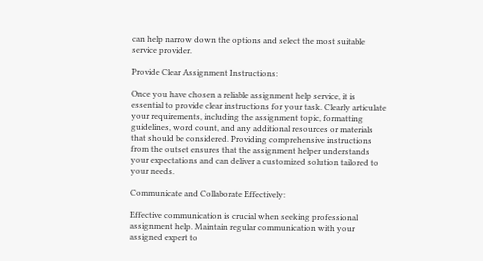can help narrow down the options and select the most suitable service provider.

Provide Clear Assignment Instructions:

Once you have chosen a reliable assignment help service, it is essential to provide clear instructions for your task. Clearly articulate your requirements, including the assignment topic, formatting guidelines, word count, and any additional resources or materials that should be considered. Providing comprehensive instructions from the outset ensures that the assignment helper understands your expectations and can deliver a customized solution tailored to your needs.

Communicate and Collaborate Effectively:

Effective communication is crucial when seeking professional assignment help. Maintain regular communication with your assigned expert to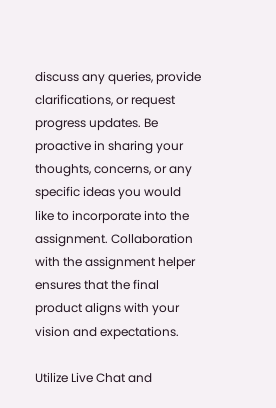discuss any queries, provide clarifications, or request progress updates. Be proactive in sharing your thoughts, concerns, or any specific ideas you would like to incorporate into the assignment. Collaboration with the assignment helper ensures that the final product aligns with your vision and expectations.

Utilize Live Chat and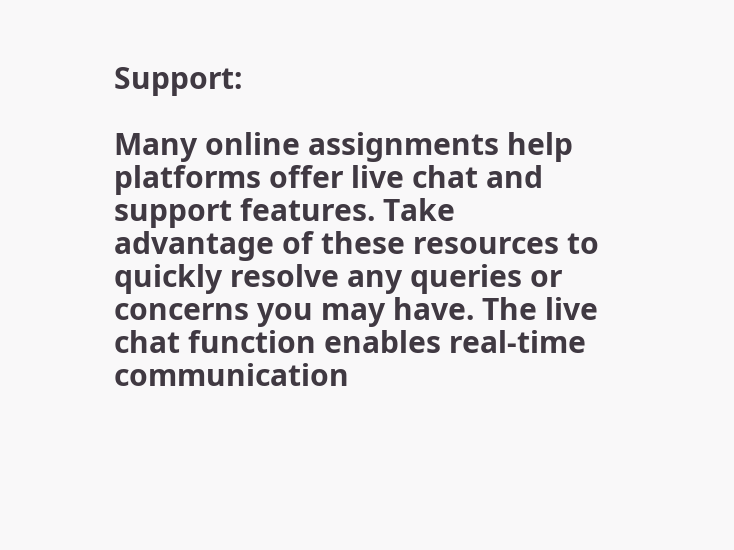Support:

Many online assignments help platforms offer live chat and support features. Take advantage of these resources to quickly resolve any queries or concerns you may have. The live chat function enables real-time communication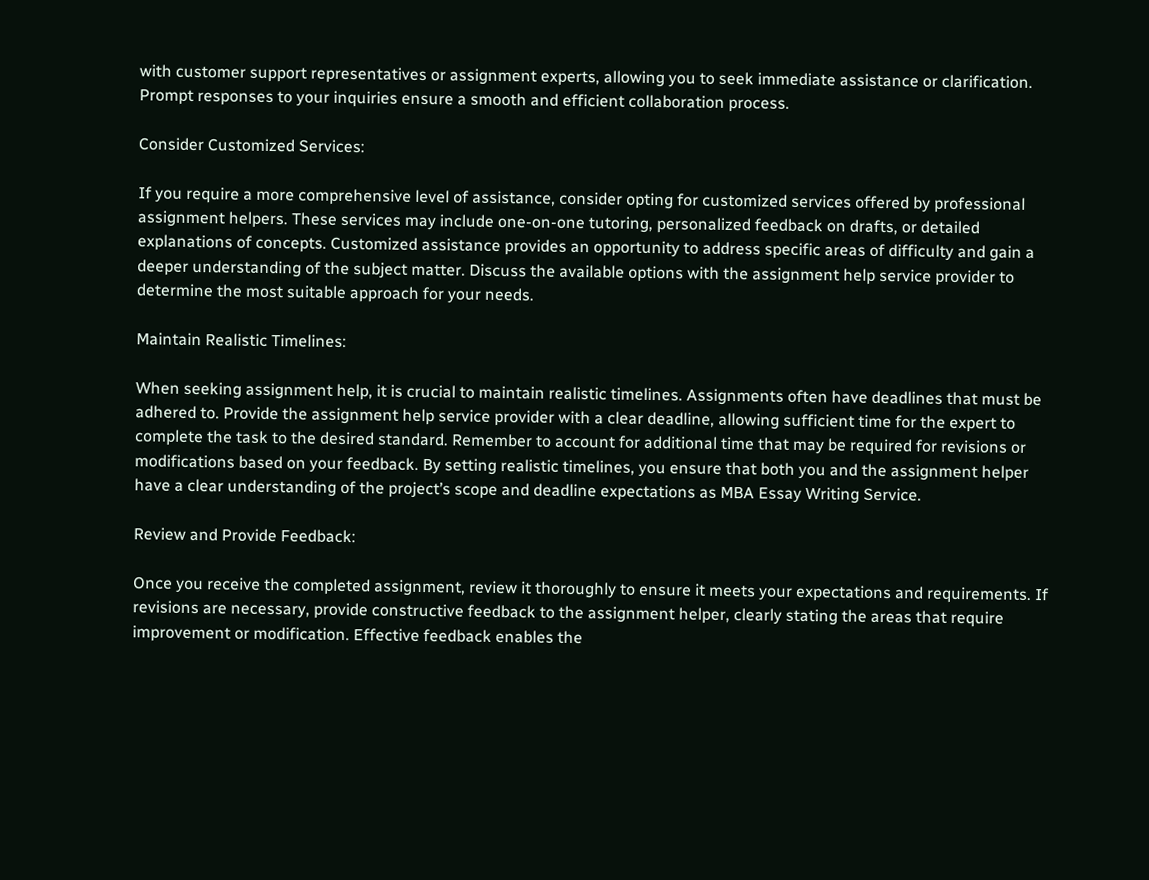with customer support representatives or assignment experts, allowing you to seek immediate assistance or clarification. Prompt responses to your inquiries ensure a smooth and efficient collaboration process.

Consider Customized Services:

If you require a more comprehensive level of assistance, consider opting for customized services offered by professional assignment helpers. These services may include one-on-one tutoring, personalized feedback on drafts, or detailed explanations of concepts. Customized assistance provides an opportunity to address specific areas of difficulty and gain a deeper understanding of the subject matter. Discuss the available options with the assignment help service provider to determine the most suitable approach for your needs.

Maintain Realistic Timelines:

When seeking assignment help, it is crucial to maintain realistic timelines. Assignments often have deadlines that must be adhered to. Provide the assignment help service provider with a clear deadline, allowing sufficient time for the expert to complete the task to the desired standard. Remember to account for additional time that may be required for revisions or modifications based on your feedback. By setting realistic timelines, you ensure that both you and the assignment helper have a clear understanding of the project’s scope and deadline expectations as MBA Essay Writing Service.

Review and Provide Feedback:

Once you receive the completed assignment, review it thoroughly to ensure it meets your expectations and requirements. If revisions are necessary, provide constructive feedback to the assignment helper, clearly stating the areas that require improvement or modification. Effective feedback enables the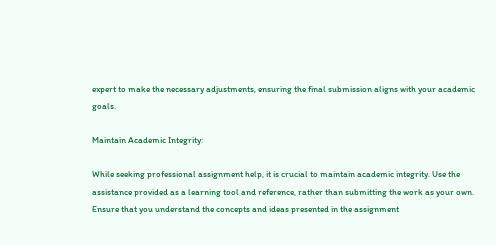expert to make the necessary adjustments, ensuring the final submission aligns with your academic goals.

Maintain Academic Integrity:

While seeking professional assignment help, it is crucial to maintain academic integrity. Use the assistance provided as a learning tool and reference, rather than submitting the work as your own. Ensure that you understand the concepts and ideas presented in the assignment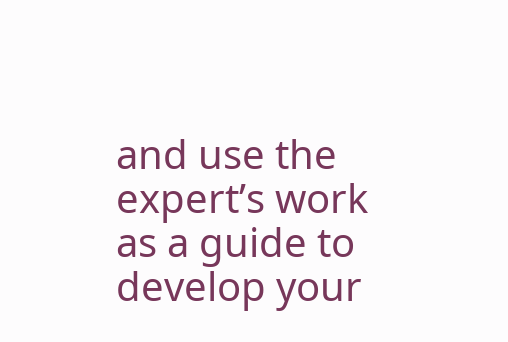and use the expert’s work as a guide to develop your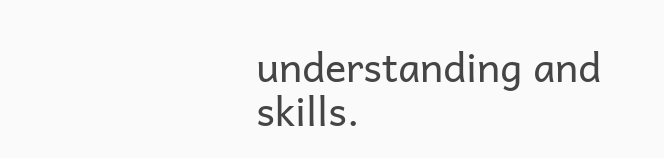understanding and skills.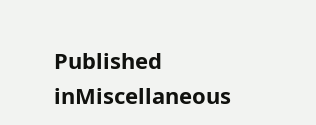Published inMiscellaneous